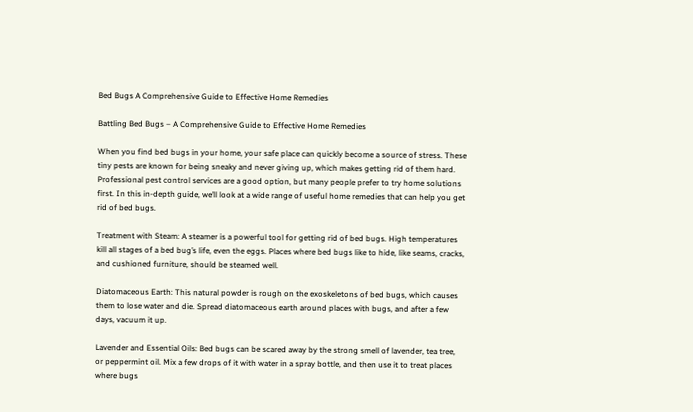Bed Bugs A Comprehensive Guide to Effective Home Remedies

Battling Bed Bugs – A Comprehensive Guide to Effective Home Remedies

When you find bed bugs in your home, your safe place can quickly become a source of stress. These tiny pests are known for being sneaky and never giving up, which makes getting rid of them hard. Professional pest control services are a good option, but many people prefer to try home solutions first. In this in-depth guide, we’ll look at a wide range of useful home remedies that can help you get rid of bed bugs.

Treatment with Steam: A steamer is a powerful tool for getting rid of bed bugs. High temperatures kill all stages of a bed bug’s life, even the eggs. Places where bed bugs like to hide, like seams, cracks, and cushioned furniture, should be steamed well.

Diatomaceous Earth: This natural powder is rough on the exoskeletons of bed bugs, which causes them to lose water and die. Spread diatomaceous earth around places with bugs, and after a few days, vacuum it up.

Lavender and Essential Oils: Bed bugs can be scared away by the strong smell of lavender, tea tree, or peppermint oil. Mix a few drops of it with water in a spray bottle, and then use it to treat places where bugs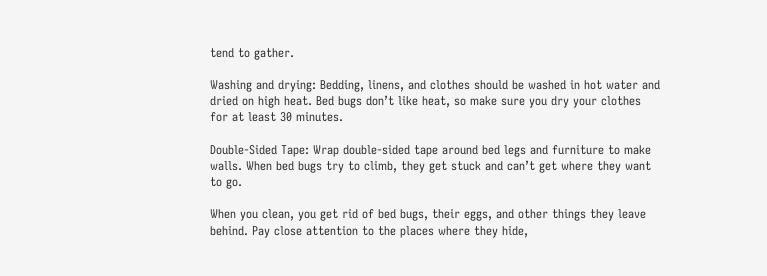tend to gather.

Washing and drying: Bedding, linens, and clothes should be washed in hot water and dried on high heat. Bed bugs don’t like heat, so make sure you dry your clothes for at least 30 minutes.

Double-Sided Tape: Wrap double-sided tape around bed legs and furniture to make walls. When bed bugs try to climb, they get stuck and can’t get where they want to go.

When you clean, you get rid of bed bugs, their eggs, and other things they leave behind. Pay close attention to the places where they hide,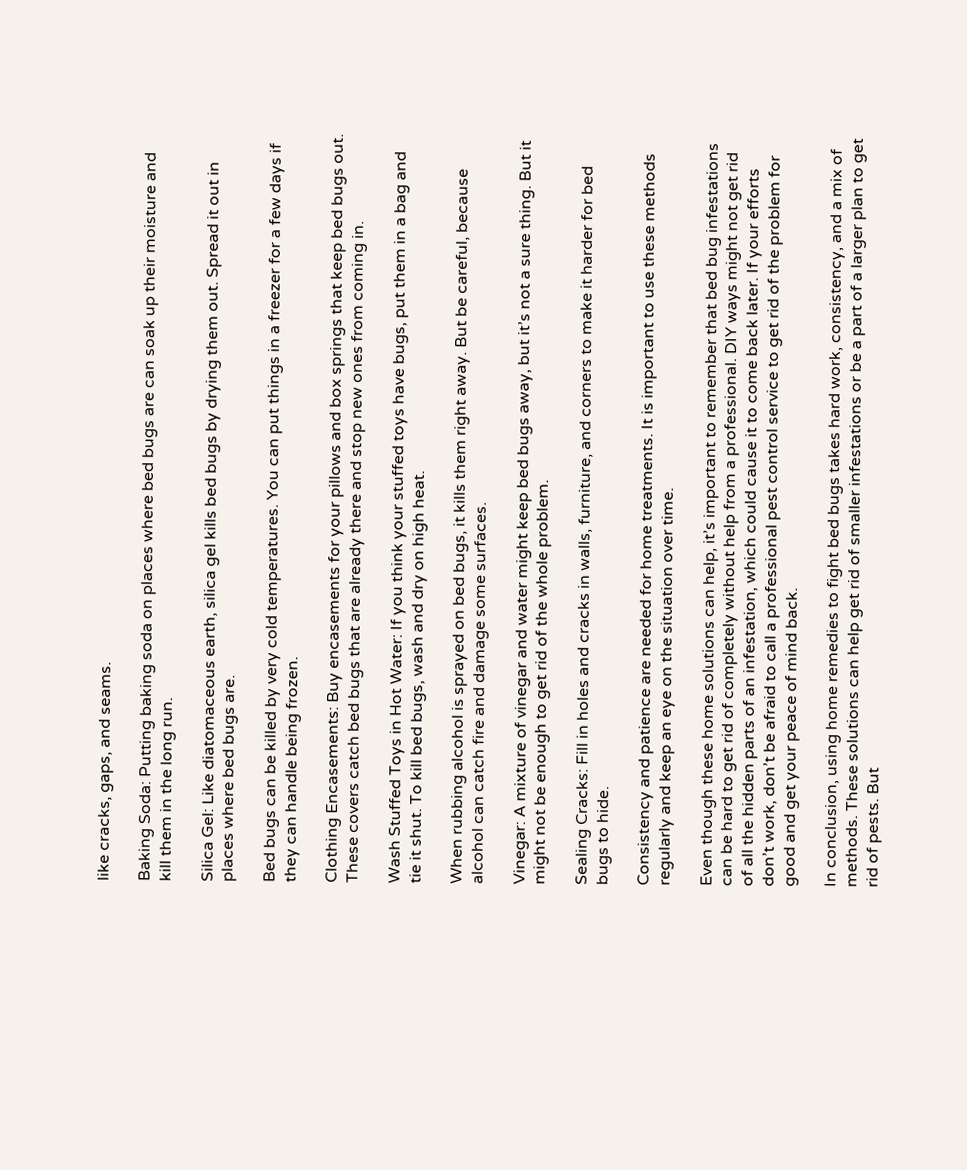like cracks, gaps, and seams.

Baking Soda: Putting baking soda on places where bed bugs are can soak up their moisture and kill them in the long run.

Silica Gel: Like diatomaceous earth, silica gel kills bed bugs by drying them out. Spread it out in places where bed bugs are.

Bed bugs can be killed by very cold temperatures. You can put things in a freezer for a few days if they can handle being frozen.

Clothing Encasements: Buy encasements for your pillows and box springs that keep bed bugs out. These covers catch bed bugs that are already there and stop new ones from coming in.

Wash Stuffed Toys in Hot Water: If you think your stuffed toys have bugs, put them in a bag and tie it shut. To kill bed bugs, wash and dry on high heat.

When rubbing alcohol is sprayed on bed bugs, it kills them right away. But be careful, because alcohol can catch fire and damage some surfaces.

Vinegar: A mixture of vinegar and water might keep bed bugs away, but it’s not a sure thing. But it might not be enough to get rid of the whole problem.

Sealing Cracks: Fill in holes and cracks in walls, furniture, and corners to make it harder for bed bugs to hide.

Consistency and patience are needed for home treatments. It is important to use these methods regularly and keep an eye on the situation over time.

Even though these home solutions can help, it’s important to remember that bed bug infestations can be hard to get rid of completely without help from a professional. DIY ways might not get rid of all the hidden parts of an infestation, which could cause it to come back later. If your efforts don’t work, don’t be afraid to call a professional pest control service to get rid of the problem for good and get your peace of mind back.

In conclusion, using home remedies to fight bed bugs takes hard work, consistency, and a mix of methods. These solutions can help get rid of smaller infestations or be a part of a larger plan to get rid of pests. But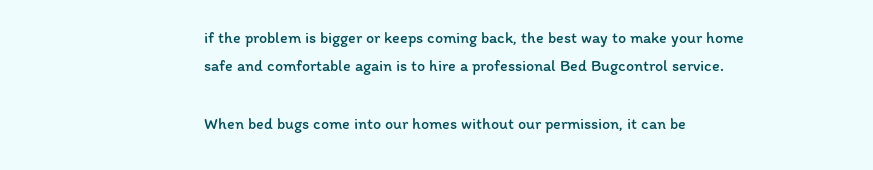if the problem is bigger or keeps coming back, the best way to make your home safe and comfortable again is to hire a professional Bed Bugcontrol service.

When bed bugs come into our homes without our permission, it can be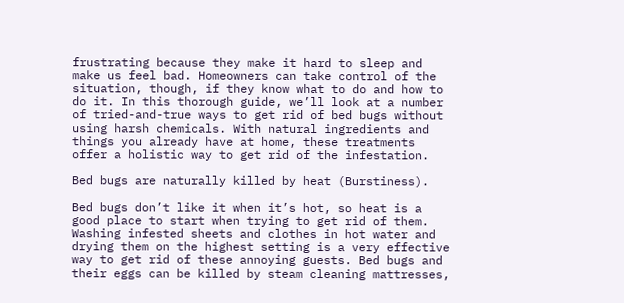frustrating because they make it hard to sleep and make us feel bad. Homeowners can take control of the situation, though, if they know what to do and how to do it. In this thorough guide, we’ll look at a number of tried-and-true ways to get rid of bed bugs without using harsh chemicals. With natural ingredients and things you already have at home, these treatments offer a holistic way to get rid of the infestation.

Bed bugs are naturally killed by heat (Burstiness).

Bed bugs don’t like it when it’s hot, so heat is a good place to start when trying to get rid of them. Washing infested sheets and clothes in hot water and drying them on the highest setting is a very effective way to get rid of these annoying guests. Bed bugs and their eggs can be killed by steam cleaning mattresses,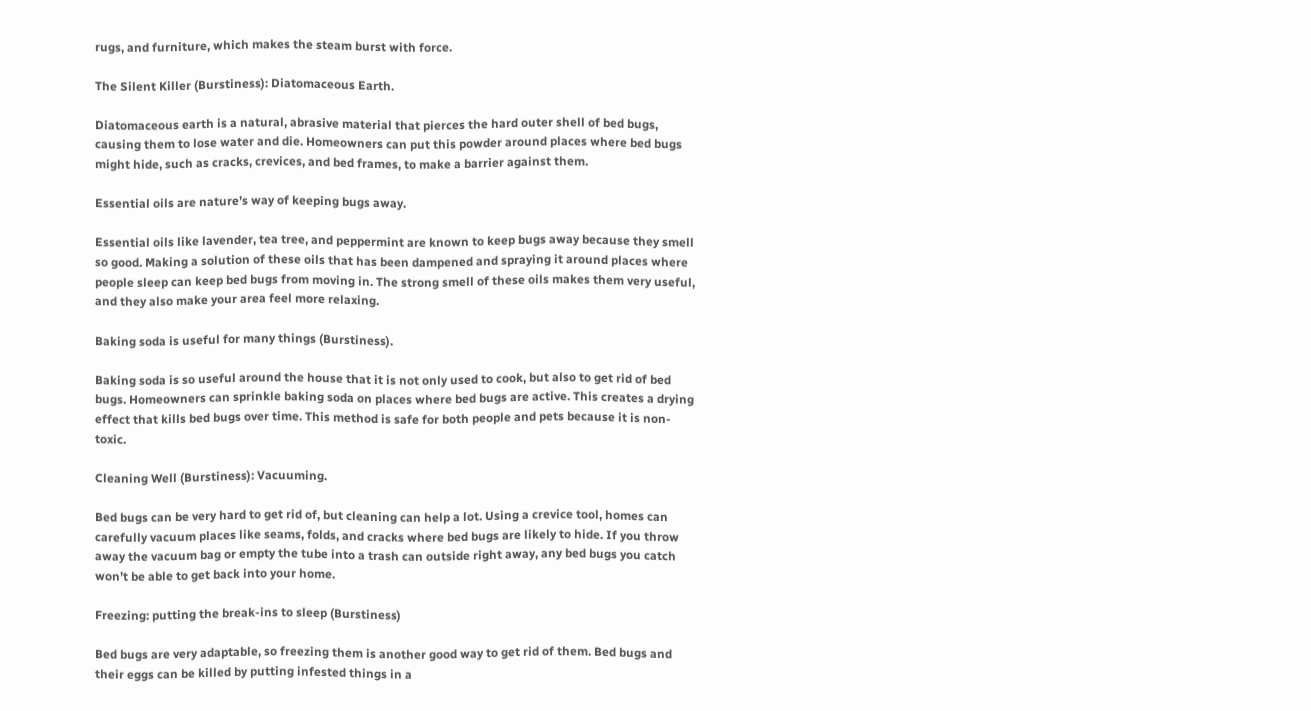rugs, and furniture, which makes the steam burst with force.

The Silent Killer (Burstiness): Diatomaceous Earth.

Diatomaceous earth is a natural, abrasive material that pierces the hard outer shell of bed bugs, causing them to lose water and die. Homeowners can put this powder around places where bed bugs might hide, such as cracks, crevices, and bed frames, to make a barrier against them.

Essential oils are nature’s way of keeping bugs away.

Essential oils like lavender, tea tree, and peppermint are known to keep bugs away because they smell so good. Making a solution of these oils that has been dampened and spraying it around places where people sleep can keep bed bugs from moving in. The strong smell of these oils makes them very useful, and they also make your area feel more relaxing.

Baking soda is useful for many things (Burstiness).

Baking soda is so useful around the house that it is not only used to cook, but also to get rid of bed bugs. Homeowners can sprinkle baking soda on places where bed bugs are active. This creates a drying effect that kills bed bugs over time. This method is safe for both people and pets because it is non-toxic.

Cleaning Well (Burstiness): Vacuuming.

Bed bugs can be very hard to get rid of, but cleaning can help a lot. Using a crevice tool, homes can carefully vacuum places like seams, folds, and cracks where bed bugs are likely to hide. If you throw away the vacuum bag or empty the tube into a trash can outside right away, any bed bugs you catch won’t be able to get back into your home.

Freezing: putting the break-ins to sleep (Burstiness)

Bed bugs are very adaptable, so freezing them is another good way to get rid of them. Bed bugs and their eggs can be killed by putting infested things in a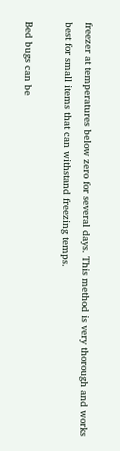freezer at temperatures below zero for several days. This method is very thorough and works best for small items that can withstand freezing temps.

Bed bugs can be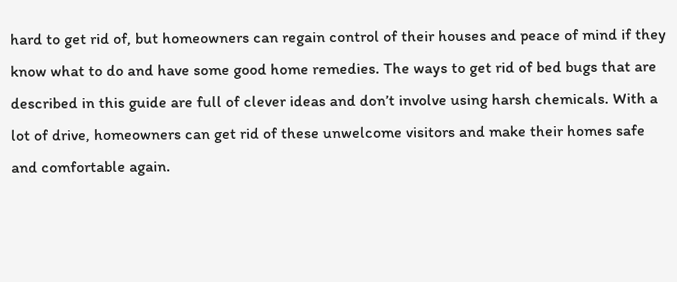hard to get rid of, but homeowners can regain control of their houses and peace of mind if they know what to do and have some good home remedies. The ways to get rid of bed bugs that are described in this guide are full of clever ideas and don’t involve using harsh chemicals. With a lot of drive, homeowners can get rid of these unwelcome visitors and make their homes safe and comfortable again.